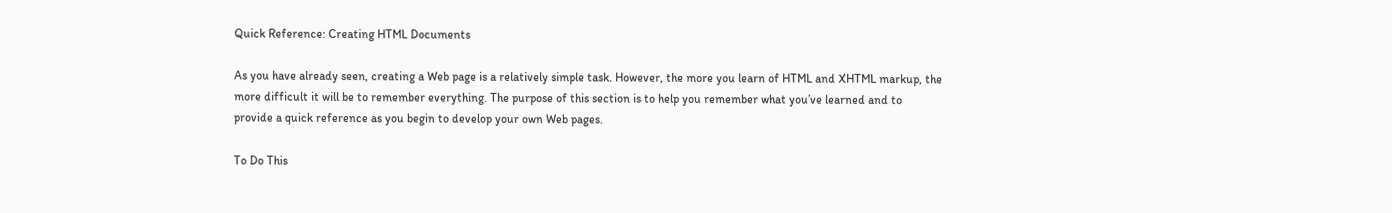Quick Reference: Creating HTML Documents

As you have already seen, creating a Web page is a relatively simple task. However, the more you learn of HTML and XHTML markup, the more difficult it will be to remember everything. The purpose of this section is to help you remember what you’ve learned and to provide a quick reference as you begin to develop your own Web pages.

To Do This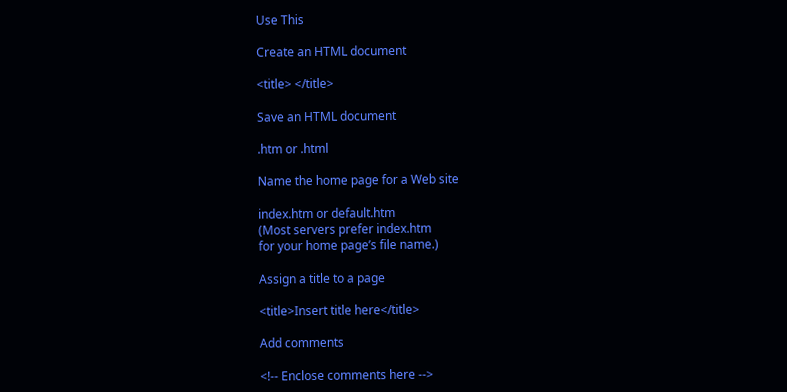Use This

Create an HTML document

<title> </title>

Save an HTML document

.htm or .html

Name the home page for a Web site

index.htm or default.htm
(Most servers prefer index.htm
for your home page’s file name.)

Assign a title to a page

<title>Insert title here</title>

Add comments

<!-- Enclose comments here -->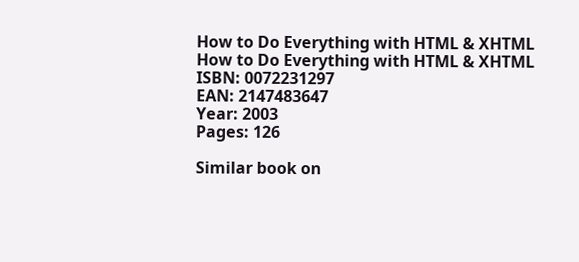How to Do Everything with HTML & XHTML
How to Do Everything with HTML & XHTML
ISBN: 0072231297
EAN: 2147483647
Year: 2003
Pages: 126

Similar book on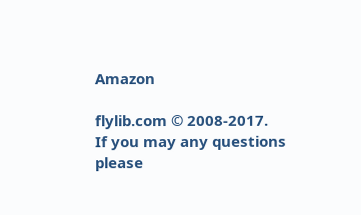Amazon

flylib.com © 2008-2017.
If you may any questions please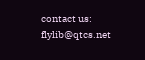contact us: flylib@qtcs.net